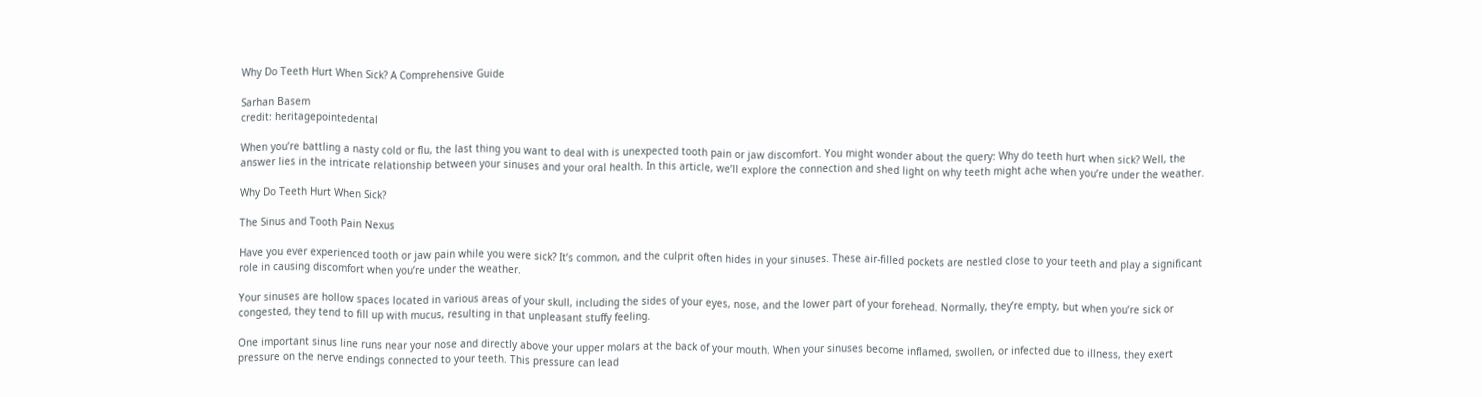Why Do Teeth Hurt When Sick? A Comprehensive Guide

Sarhan Basem
credit: heritagepointedental

When you’re battling a nasty cold or flu, the last thing you want to deal with is unexpected tooth pain or jaw discomfort. You might wonder about the query: Why do teeth hurt when sick? Well, the answer lies in the intricate relationship between your sinuses and your oral health. In this article, we’ll explore the connection and shed light on why teeth might ache when you’re under the weather.

Why Do Teeth Hurt When Sick?

The Sinus and Tooth Pain Nexus

Have you ever experienced tooth or jaw pain while you were sick? It’s common, and the culprit often hides in your sinuses. These air-filled pockets are nestled close to your teeth and play a significant role in causing discomfort when you’re under the weather.

Your sinuses are hollow spaces located in various areas of your skull, including the sides of your eyes, nose, and the lower part of your forehead. Normally, they’re empty, but when you’re sick or congested, they tend to fill up with mucus, resulting in that unpleasant stuffy feeling.

One important sinus line runs near your nose and directly above your upper molars at the back of your mouth. When your sinuses become inflamed, swollen, or infected due to illness, they exert pressure on the nerve endings connected to your teeth. This pressure can lead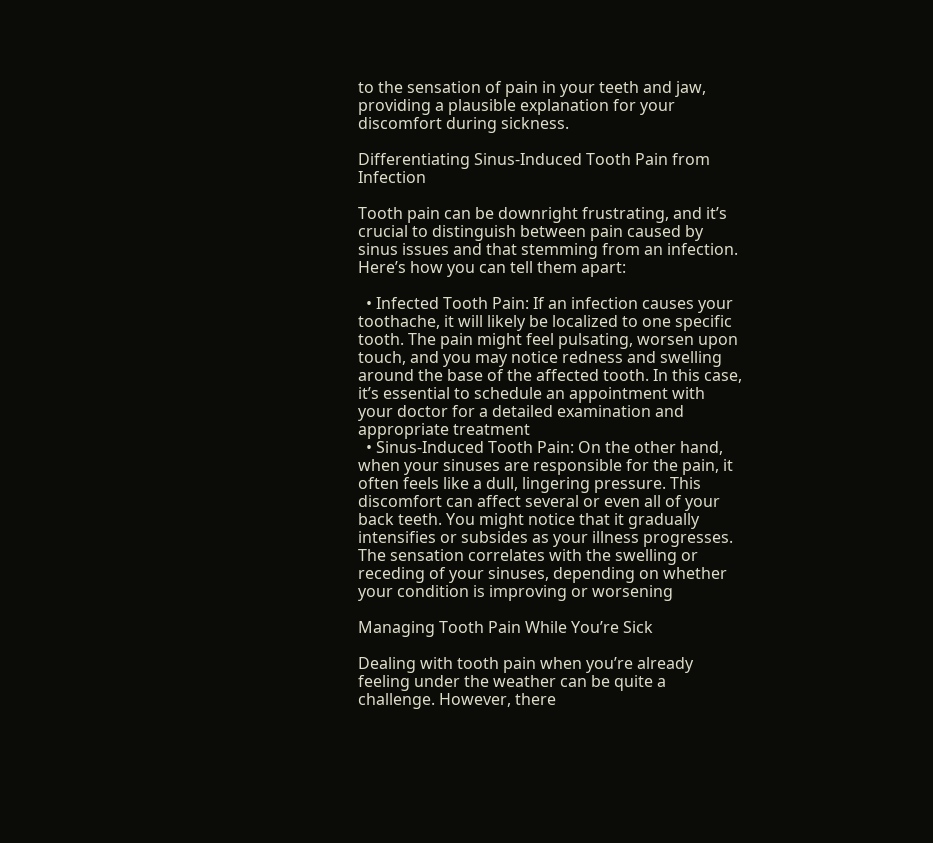to the sensation of pain in your teeth and jaw, providing a plausible explanation for your discomfort during sickness.

Differentiating Sinus-Induced Tooth Pain from Infection

Tooth pain can be downright frustrating, and it’s crucial to distinguish between pain caused by sinus issues and that stemming from an infection. Here’s how you can tell them apart:

  • Infected Tooth Pain: If an infection causes your toothache, it will likely be localized to one specific tooth. The pain might feel pulsating, worsen upon touch, and you may notice redness and swelling around the base of the affected tooth. In this case, it’s essential to schedule an appointment with your doctor for a detailed examination and appropriate treatment
  • Sinus-Induced Tooth Pain: On the other hand, when your sinuses are responsible for the pain, it often feels like a dull, lingering pressure. This discomfort can affect several or even all of your back teeth. You might notice that it gradually intensifies or subsides as your illness progresses. The sensation correlates with the swelling or receding of your sinuses, depending on whether your condition is improving or worsening

Managing Tooth Pain While You’re Sick

Dealing with tooth pain when you’re already feeling under the weather can be quite a challenge. However, there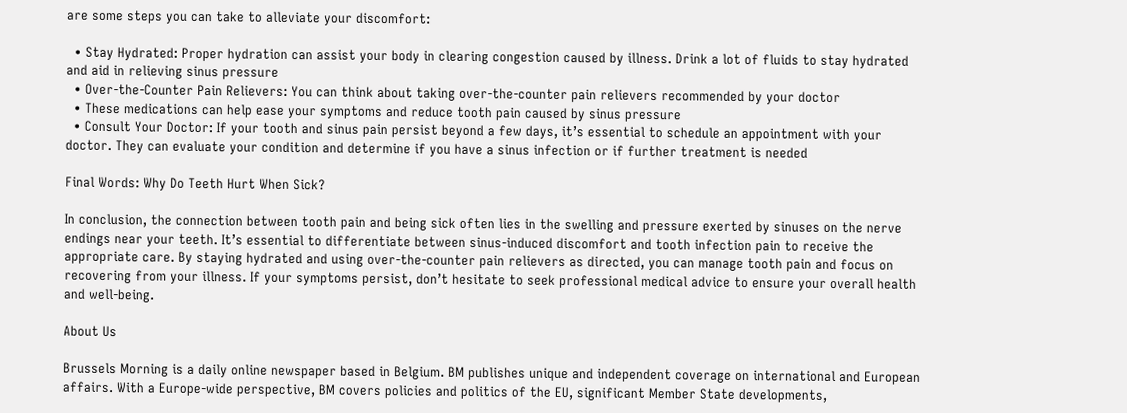are some steps you can take to alleviate your discomfort:

  • Stay Hydrated: Proper hydration can assist your body in clearing congestion caused by illness. Drink a lot of fluids to stay hydrated and aid in relieving sinus pressure
  • Over-the-Counter Pain Relievers: You can think about taking over-the-counter pain relievers recommended by your doctor
  • These medications can help ease your symptoms and reduce tooth pain caused by sinus pressure
  • Consult Your Doctor: If your tooth and sinus pain persist beyond a few days, it’s essential to schedule an appointment with your doctor. They can evaluate your condition and determine if you have a sinus infection or if further treatment is needed

Final Words: Why Do Teeth Hurt When Sick?

In conclusion, the connection between tooth pain and being sick often lies in the swelling and pressure exerted by sinuses on the nerve endings near your teeth. It’s essential to differentiate between sinus-induced discomfort and tooth infection pain to receive the appropriate care. By staying hydrated and using over-the-counter pain relievers as directed, you can manage tooth pain and focus on recovering from your illness. If your symptoms persist, don’t hesitate to seek professional medical advice to ensure your overall health and well-being.

About Us

Brussels Morning is a daily online newspaper based in Belgium. BM publishes unique and independent coverage on international and European affairs. With a Europe-wide perspective, BM covers policies and politics of the EU, significant Member State developments,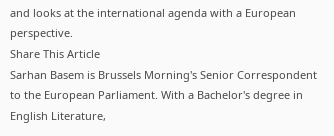and looks at the international agenda with a European perspective.
Share This Article
Sarhan Basem is Brussels Morning's Senior Correspondent to the European Parliament. With a Bachelor's degree in English Literature,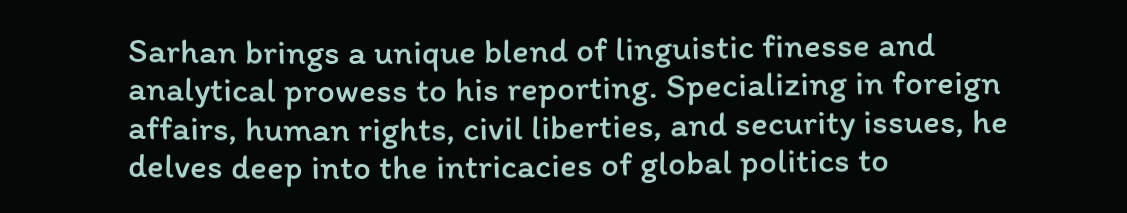Sarhan brings a unique blend of linguistic finesse and analytical prowess to his reporting. Specializing in foreign affairs, human rights, civil liberties, and security issues, he delves deep into the intricacies of global politics to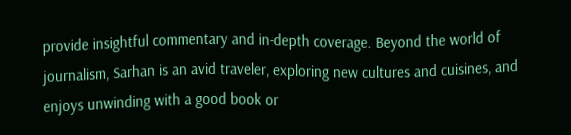provide insightful commentary and in-depth coverage. Beyond the world of journalism, Sarhan is an avid traveler, exploring new cultures and cuisines, and enjoys unwinding with a good book or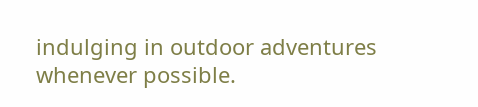indulging in outdoor adventures whenever possible.